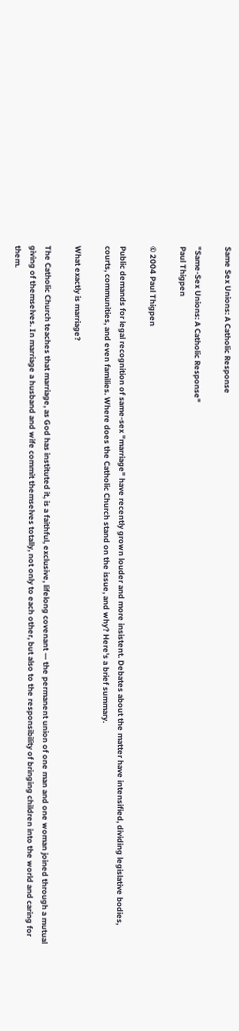Same Sex Unions: A Catholic Response

"Same-Sex Unions: A Catholic Response"
Paul Thigpen

© 2004 Paul Thigpen

Public demands for legal recognition of same-sex "marriage" have recently grown louder and more insistent. Debates about the matter have intensified, dividing legislative bodies, courts, communities, and even families. Where does the Catholic Church stand on the issue, and why? Here's a brief summary.

What exactly is marriage?

The Catholic Church teaches that marriage, as God has instituted it, is a faithful, exclusive, lifelong covenant — the permanent union of one man and one woman joined through a mutual giving of themselves. In marriage a husband and wife commit themselves totally, not only to each other, but also to the responsibility of bringing children into the world and caring for them.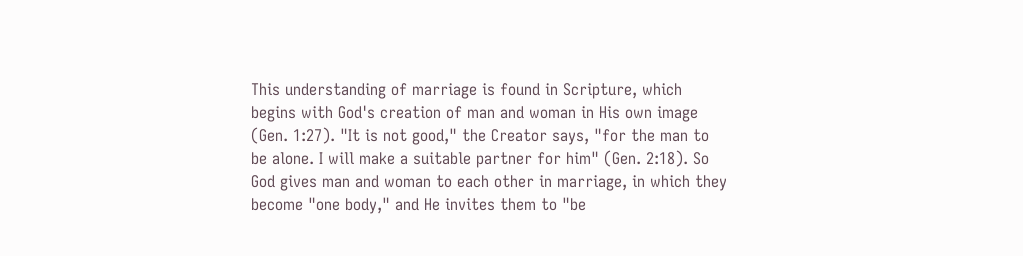This understanding of marriage is found in Scripture, which begins with God's creation of man and woman in His own image (Gen. 1:27). "It is not good," the Creator says, "for the man to be alone. I will make a suitable partner for him" (Gen. 2:18). So God gives man and woman to each other in marriage, in which they become "one body," and He invites them to "be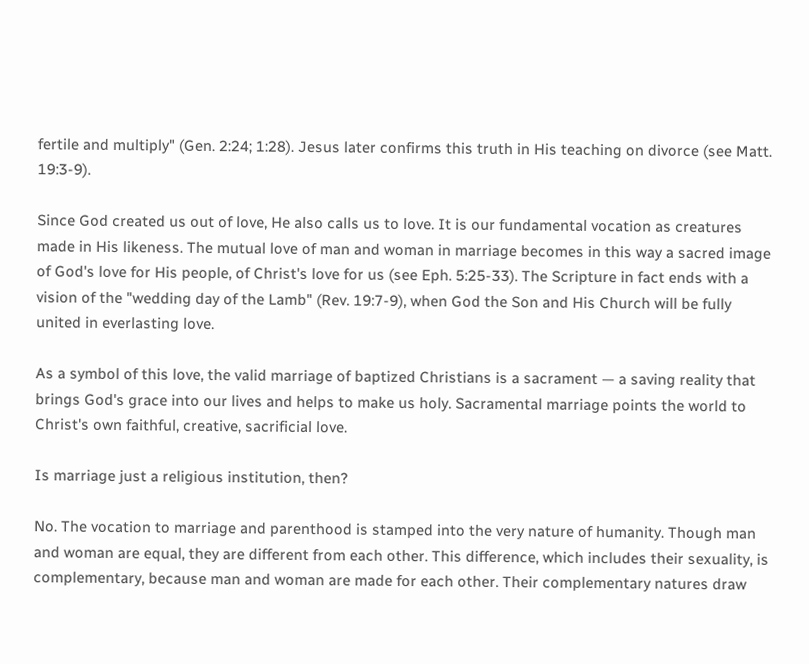fertile and multiply" (Gen. 2:24; 1:28). Jesus later confirms this truth in His teaching on divorce (see Matt. 19:3-9).

Since God created us out of love, He also calls us to love. It is our fundamental vocation as creatures made in His likeness. The mutual love of man and woman in marriage becomes in this way a sacred image of God's love for His people, of Christ's love for us (see Eph. 5:25-33). The Scripture in fact ends with a vision of the "wedding day of the Lamb" (Rev. 19:7-9), when God the Son and His Church will be fully united in everlasting love.

As a symbol of this love, the valid marriage of baptized Christians is a sacrament — a saving reality that brings God's grace into our lives and helps to make us holy. Sacramental marriage points the world to Christ's own faithful, creative, sacrificial love.

Is marriage just a religious institution, then?

No. The vocation to marriage and parenthood is stamped into the very nature of humanity. Though man and woman are equal, they are different from each other. This difference, which includes their sexuality, is complementary, because man and woman are made for each other. Their complementary natures draw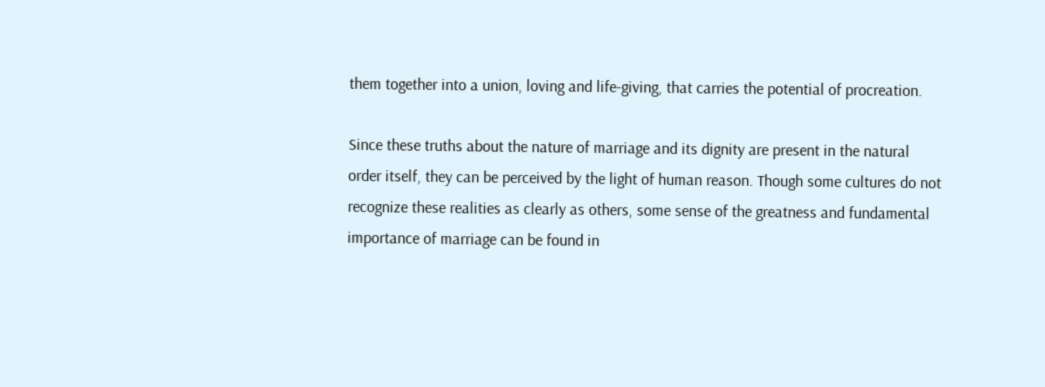them together into a union, loving and life-giving, that carries the potential of procreation.

Since these truths about the nature of marriage and its dignity are present in the natural order itself, they can be perceived by the light of human reason. Though some cultures do not recognize these realities as clearly as others, some sense of the greatness and fundamental importance of marriage can be found in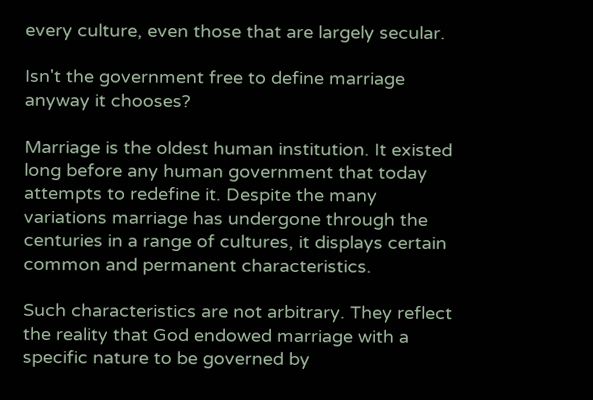every culture, even those that are largely secular.

Isn't the government free to define marriage anyway it chooses?

Marriage is the oldest human institution. It existed long before any human government that today attempts to redefine it. Despite the many variations marriage has undergone through the centuries in a range of cultures, it displays certain common and permanent characteristics.

Such characteristics are not arbitrary. They reflect the reality that God endowed marriage with a specific nature to be governed by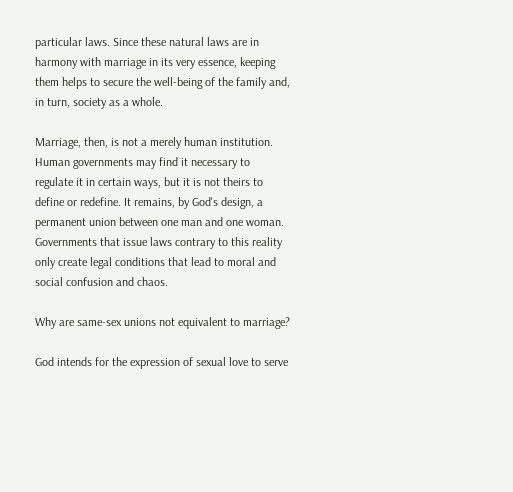particular laws. Since these natural laws are in harmony with marriage in its very essence, keeping them helps to secure the well-being of the family and, in turn, society as a whole.

Marriage, then, is not a merely human institution. Human governments may find it necessary to regulate it in certain ways, but it is not theirs to define or redefine. It remains, by God's design, a permanent union between one man and one woman. Governments that issue laws contrary to this reality only create legal conditions that lead to moral and social confusion and chaos.

Why are same-sex unions not equivalent to marriage?

God intends for the expression of sexual love to serve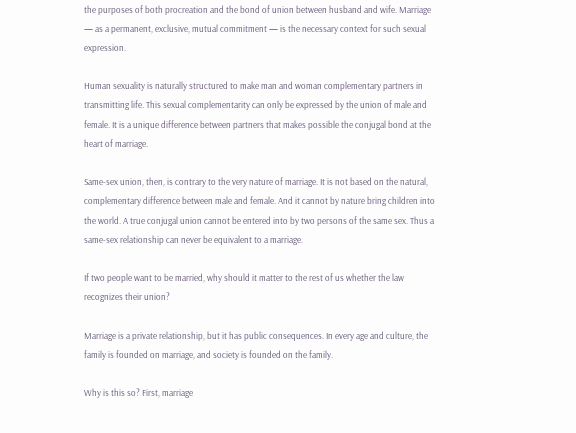the purposes of both procreation and the bond of union between husband and wife. Marriage — as a permanent, exclusive, mutual commitment — is the necessary context for such sexual expression.

Human sexuality is naturally structured to make man and woman complementary partners in transmitting life. This sexual complementarity can only be expressed by the union of male and female. It is a unique difference between partners that makes possible the conjugal bond at the heart of marriage.

Same-sex union, then, is contrary to the very nature of marriage. It is not based on the natural, complementary difference between male and female. And it cannot by nature bring children into the world. A true conjugal union cannot be entered into by two persons of the same sex. Thus a same-sex relationship can never be equivalent to a marriage.

If two people want to be married, why should it matter to the rest of us whether the law recognizes their union?

Marriage is a private relationship, but it has public consequences. In every age and culture, the family is founded on marriage, and society is founded on the family.

Why is this so? First, marriage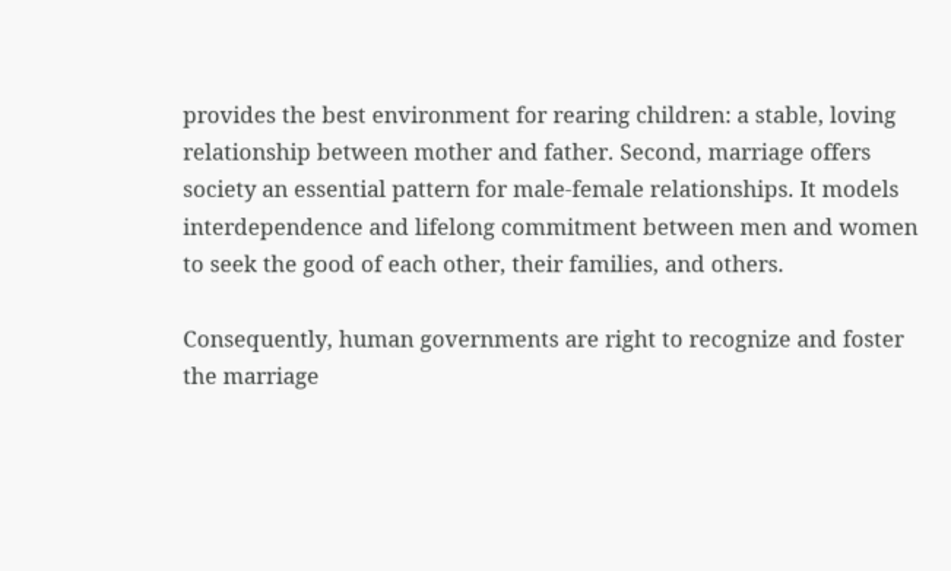provides the best environment for rearing children: a stable, loving relationship between mother and father. Second, marriage offers society an essential pattern for male-female relationships. It models interdependence and lifelong commitment between men and women to seek the good of each other, their families, and others.

Consequently, human governments are right to recognize and foster the marriage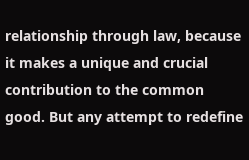relationship through law, because it makes a unique and crucial contribution to the common good. But any attempt to redefine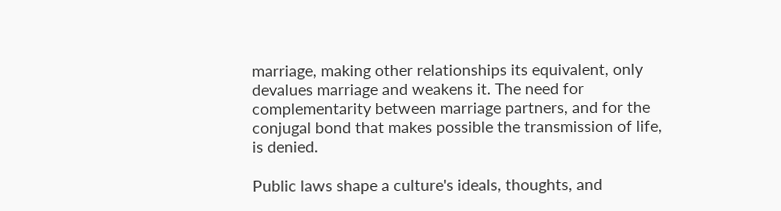marriage, making other relationships its equivalent, only devalues marriage and weakens it. The need for complementarity between marriage partners, and for the conjugal bond that makes possible the transmission of life, is denied.

Public laws shape a culture's ideals, thoughts, and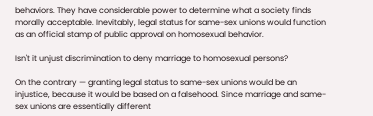behaviors. They have considerable power to determine what a society finds morally acceptable. Inevitably, legal status for same-sex unions would function as an official stamp of public approval on homosexual behavior.

Isn't it unjust discrimination to deny marriage to homosexual persons?

On the contrary — granting legal status to same-sex unions would be an injustice, because it would be based on a falsehood. Since marriage and same-sex unions are essentially different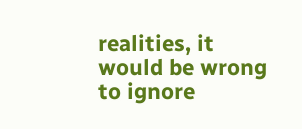realities, it would be wrong to ignore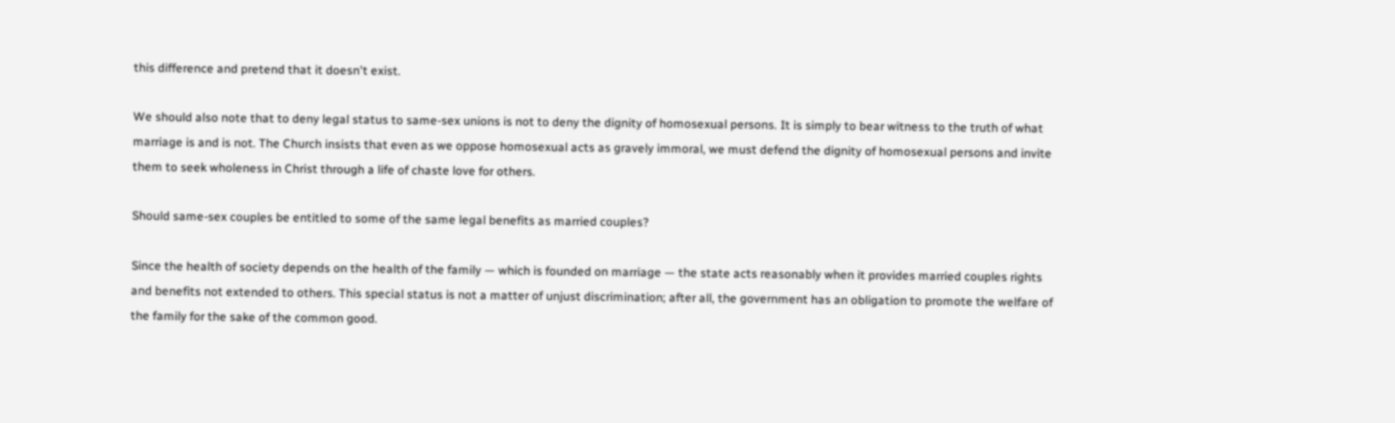this difference and pretend that it doesn't exist.

We should also note that to deny legal status to same-sex unions is not to deny the dignity of homosexual persons. It is simply to bear witness to the truth of what marriage is and is not. The Church insists that even as we oppose homosexual acts as gravely immoral, we must defend the dignity of homosexual persons and invite them to seek wholeness in Christ through a life of chaste love for others.

Should same-sex couples be entitled to some of the same legal benefits as married couples?

Since the health of society depends on the health of the family — which is founded on marriage — the state acts reasonably when it provides married couples rights and benefits not extended to others. This special status is not a matter of unjust discrimination; after all, the government has an obligation to promote the welfare of the family for the sake of the common good.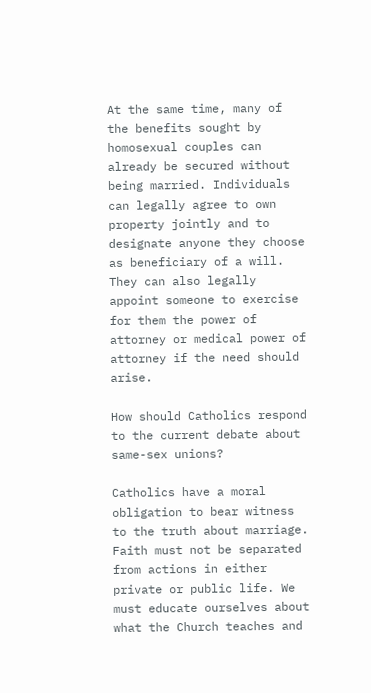At the same time, many of the benefits sought by homosexual couples can already be secured without being married. Individuals can legally agree to own property jointly and to designate anyone they choose as beneficiary of a will. They can also legally appoint someone to exercise for them the power of attorney or medical power of attorney if the need should arise.

How should Catholics respond to the current debate about same-sex unions?

Catholics have a moral obligation to bear witness to the truth about marriage. Faith must not be separated from actions in either private or public life. We must educate ourselves about what the Church teaches and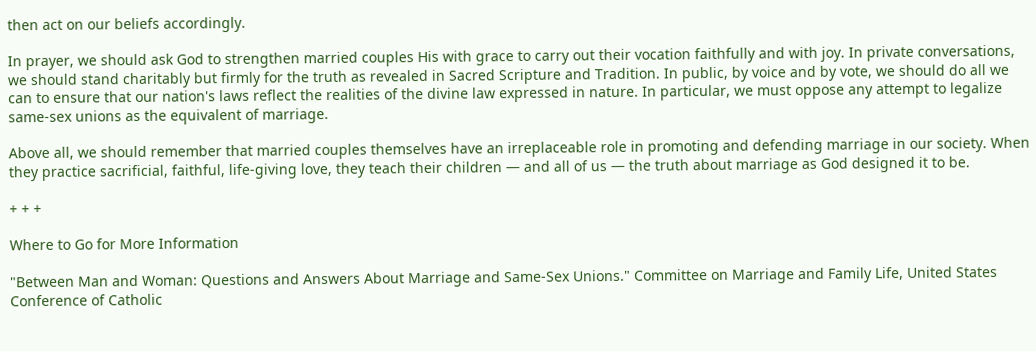then act on our beliefs accordingly.

In prayer, we should ask God to strengthen married couples His with grace to carry out their vocation faithfully and with joy. In private conversations, we should stand charitably but firmly for the truth as revealed in Sacred Scripture and Tradition. In public, by voice and by vote, we should do all we can to ensure that our nation's laws reflect the realities of the divine law expressed in nature. In particular, we must oppose any attempt to legalize same-sex unions as the equivalent of marriage.

Above all, we should remember that married couples themselves have an irreplaceable role in promoting and defending marriage in our society. When they practice sacrificial, faithful, life-giving love, they teach their children — and all of us — the truth about marriage as God designed it to be.

+ + +

Where to Go for More Information

"Between Man and Woman: Questions and Answers About Marriage and Same-Sex Unions." Committee on Marriage and Family Life, United States Conference of Catholic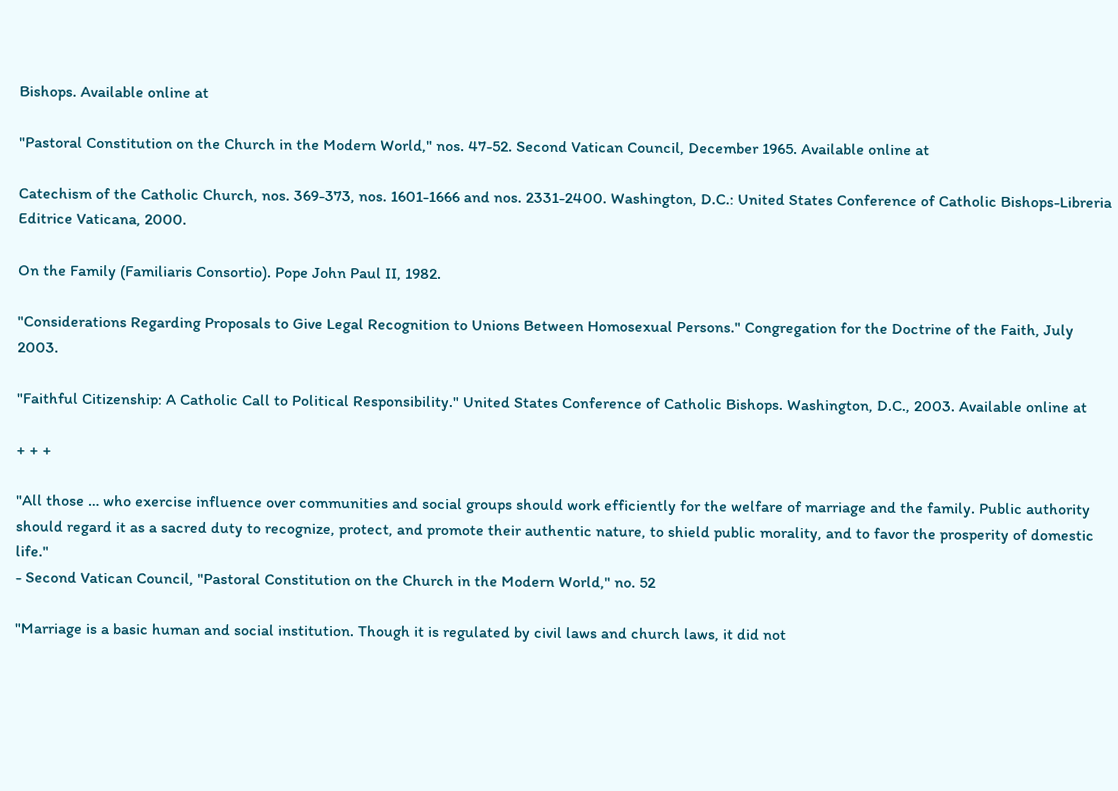Bishops. Available online at

"Pastoral Constitution on the Church in the Modern World," nos. 47-52. Second Vatican Council, December 1965. Available online at

Catechism of the Catholic Church, nos. 369-373, nos. 1601-1666 and nos. 2331-2400. Washington, D.C.: United States Conference of Catholic Bishops-Libreria Editrice Vaticana, 2000.

On the Family (Familiaris Consortio). Pope John Paul II, 1982.

"Considerations Regarding Proposals to Give Legal Recognition to Unions Between Homosexual Persons." Congregation for the Doctrine of the Faith, July 2003.

"Faithful Citizenship: A Catholic Call to Political Responsibility." United States Conference of Catholic Bishops. Washington, D.C., 2003. Available online at

+ + +

"All those … who exercise influence over communities and social groups should work efficiently for the welfare of marriage and the family. Public authority should regard it as a sacred duty to recognize, protect, and promote their authentic nature, to shield public morality, and to favor the prosperity of domestic life."
- Second Vatican Council, "Pastoral Constitution on the Church in the Modern World," no. 52

"Marriage is a basic human and social institution. Though it is regulated by civil laws and church laws, it did not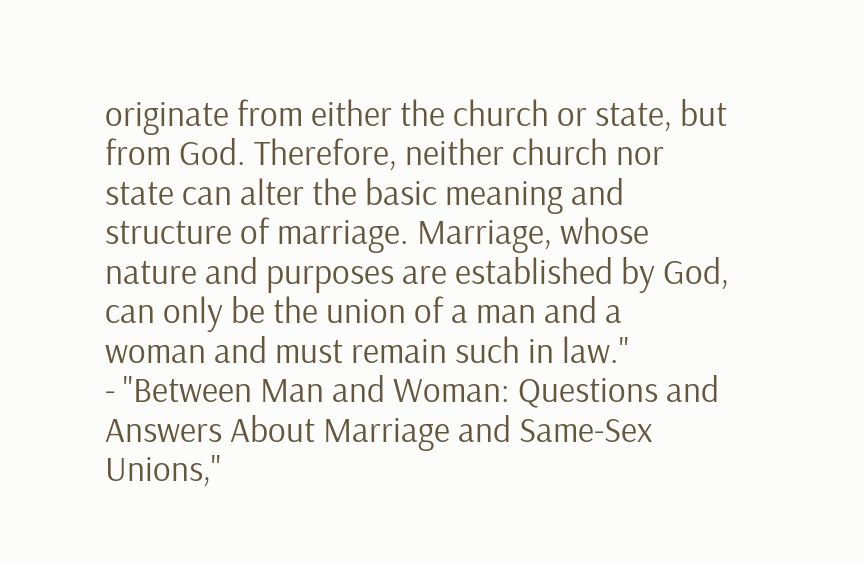originate from either the church or state, but from God. Therefore, neither church nor state can alter the basic meaning and structure of marriage. Marriage, whose nature and purposes are established by God, can only be the union of a man and a woman and must remain such in law."
- "Between Man and Woman: Questions and Answers About Marriage and Same-Sex Unions,"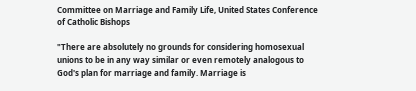Committee on Marriage and Family Life, United States Conference of Catholic Bishops

"There are absolutely no grounds for considering homosexual unions to be in any way similar or even remotely analogous to God's plan for marriage and family. Marriage is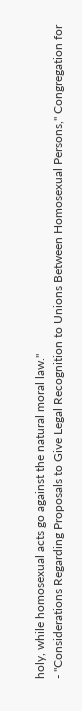holy, while homosexual acts go against the natural moral law."
- "Considerations Regarding Proposals to Give Legal Recognition to Unions Between Homosexual Persons," Congregation for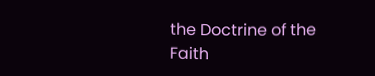the Doctrine of the Faith